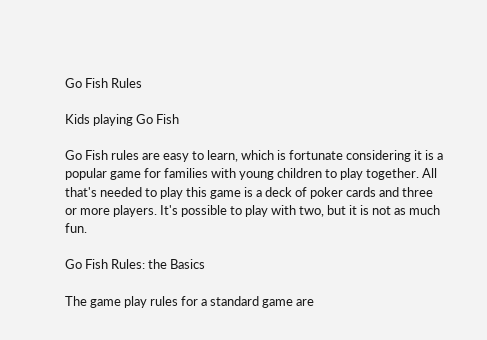Go Fish Rules

Kids playing Go Fish

Go Fish rules are easy to learn, which is fortunate considering it is a popular game for families with young children to play together. All that's needed to play this game is a deck of poker cards and three or more players. It's possible to play with two, but it is not as much fun.

Go Fish Rules: the Basics

The game play rules for a standard game are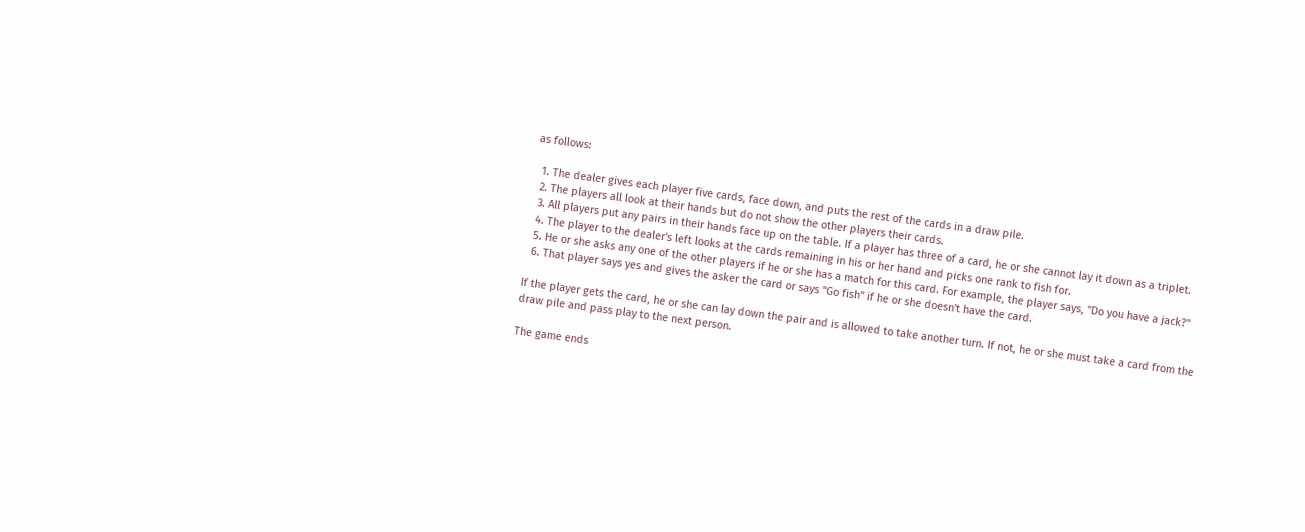as follows:

  1. The dealer gives each player five cards, face down, and puts the rest of the cards in a draw pile.
  2. The players all look at their hands but do not show the other players their cards.
  3. All players put any pairs in their hands face up on the table. If a player has three of a card, he or she cannot lay it down as a triplet.
  4. The player to the dealer's left looks at the cards remaining in his or her hand and picks one rank to fish for.
  5. He or she asks any one of the other players if he or she has a match for this card. For example, the player says, "Do you have a jack?"
  6. That player says yes and gives the asker the card or says "Go fish" if he or she doesn't have the card.

If the player gets the card, he or she can lay down the pair and is allowed to take another turn. If not, he or she must take a card from the draw pile and pass play to the next person.

The game ends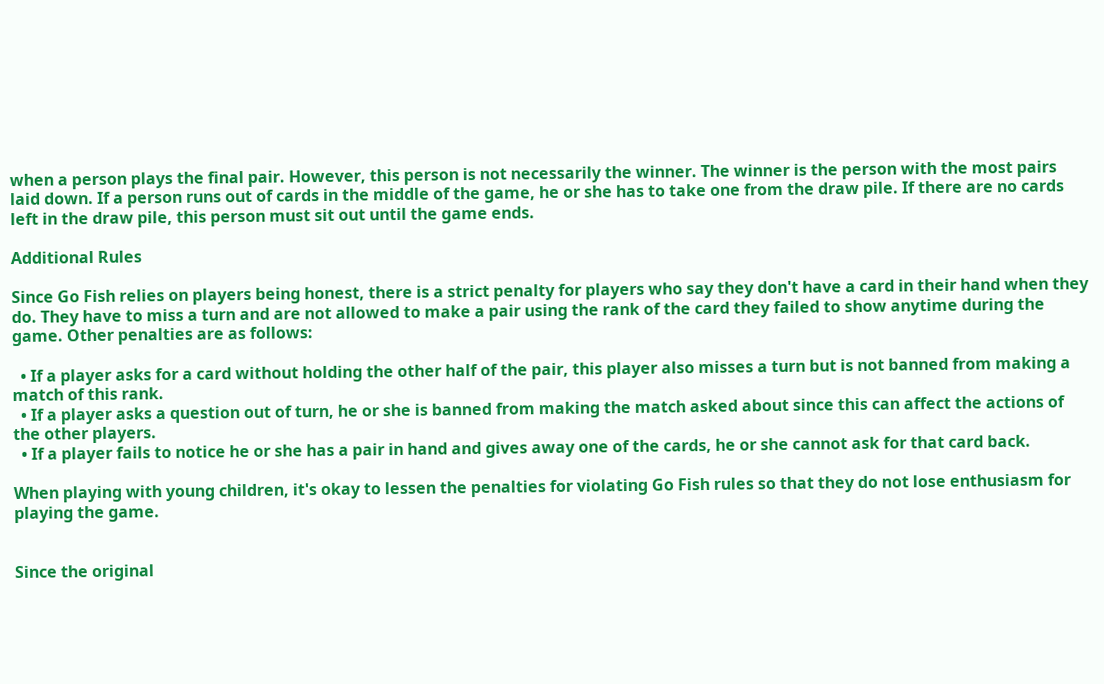when a person plays the final pair. However, this person is not necessarily the winner. The winner is the person with the most pairs laid down. If a person runs out of cards in the middle of the game, he or she has to take one from the draw pile. If there are no cards left in the draw pile, this person must sit out until the game ends.

Additional Rules

Since Go Fish relies on players being honest, there is a strict penalty for players who say they don't have a card in their hand when they do. They have to miss a turn and are not allowed to make a pair using the rank of the card they failed to show anytime during the game. Other penalties are as follows:

  • If a player asks for a card without holding the other half of the pair, this player also misses a turn but is not banned from making a match of this rank.
  • If a player asks a question out of turn, he or she is banned from making the match asked about since this can affect the actions of the other players.
  • If a player fails to notice he or she has a pair in hand and gives away one of the cards, he or she cannot ask for that card back.

When playing with young children, it's okay to lessen the penalties for violating Go Fish rules so that they do not lose enthusiasm for playing the game.


Since the original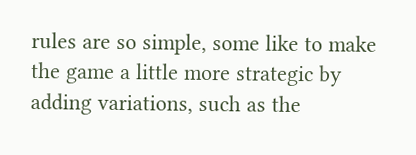rules are so simple, some like to make the game a little more strategic by adding variations, such as the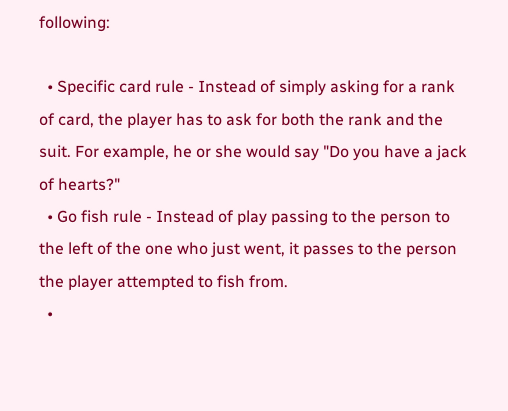following:

  • Specific card rule - Instead of simply asking for a rank of card, the player has to ask for both the rank and the suit. For example, he or she would say "Do you have a jack of hearts?"
  • Go fish rule - Instead of play passing to the person to the left of the one who just went, it passes to the person the player attempted to fish from.
  •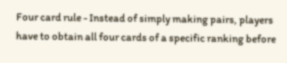Four card rule - Instead of simply making pairs, players have to obtain all four cards of a specific ranking before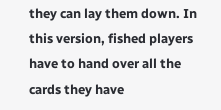they can lay them down. In this version, fished players have to hand over all the cards they have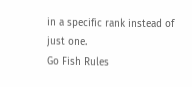in a specific rank instead of just one.
Go Fish Rules